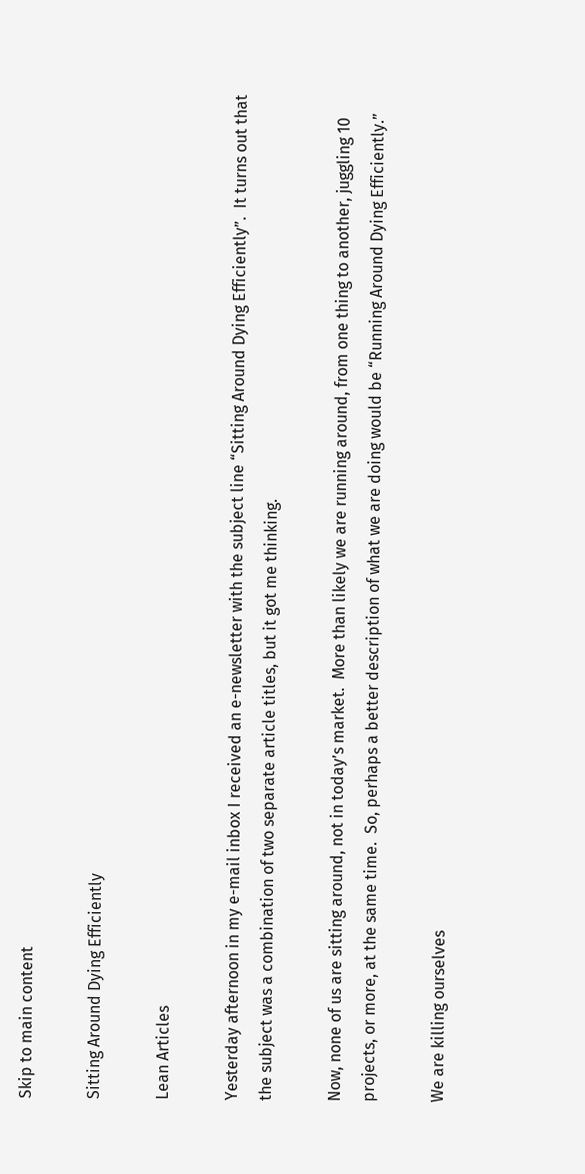Skip to main content

Sitting Around Dying Efficiently

Lean Articles

Yesterday afternoon in my e-mail inbox I received an e-newsletter with the subject line “Sitting Around Dying Efficiently”.  It turns out that the subject was a combination of two separate article titles, but it got me thinking.

Now, none of us are sitting around, not in today’s market.  More than likely we are running around, from one thing to another, juggling 10 projects, or more, at the same time.  So, perhaps a better description of what we are doing would be “Running Around Dying Efficiently.”

We are killing ourselves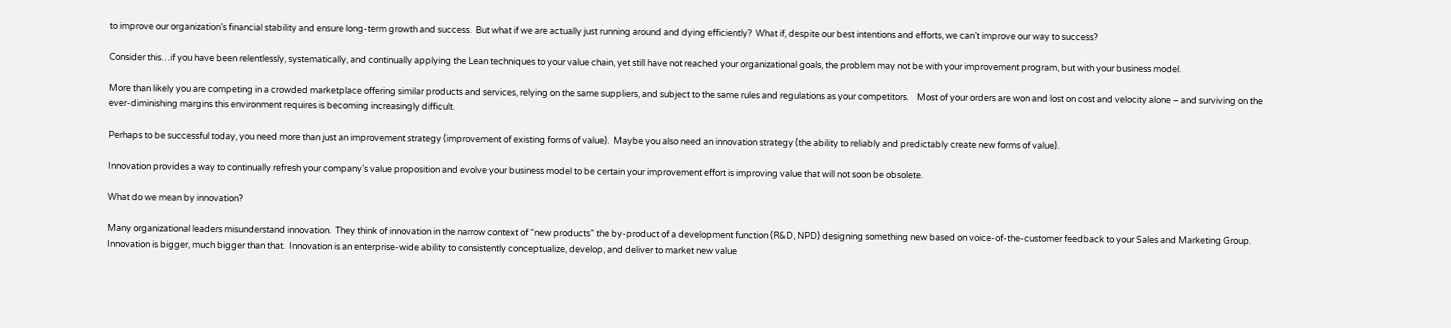to improve our organization’s financial stability and ensure long-term growth and success.  But what if we are actually just running around and dying efficiently?  What if, despite our best intentions and efforts, we can’t improve our way to success?

Consider this…if you have been relentlessly, systematically, and continually applying the Lean techniques to your value chain, yet still have not reached your organizational goals, the problem may not be with your improvement program, but with your business model.

More than likely you are competing in a crowded marketplace offering similar products and services, relying on the same suppliers, and subject to the same rules and regulations as your competitors.    Most of your orders are won and lost on cost and velocity alone – and surviving on the ever-diminishing margins this environment requires is becoming increasingly difficult.

Perhaps to be successful today, you need more than just an improvement strategy (improvement of existing forms of value).  Maybe you also need an innovation strategy (the ability to reliably and predictably create new forms of value).

Innovation provides a way to continually refresh your company’s value proposition and evolve your business model to be certain your improvement effort is improving value that will not soon be obsolete.

What do we mean by innovation?

Many organizational leaders misunderstand innovation.  They think of innovation in the narrow context of “new products” the by-product of a development function (R&D, NPD) designing something new based on voice-of-the-customer feedback to your Sales and Marketing Group. Innovation is bigger, much bigger than that.  Innovation is an enterprise-wide ability to consistently conceptualize, develop, and deliver to market new value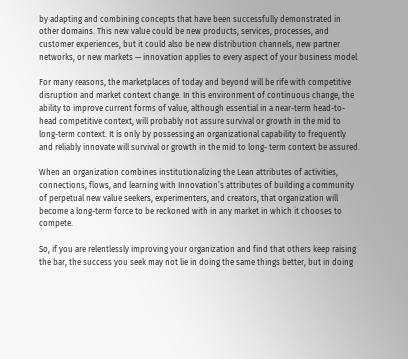by adapting and combining concepts that have been successfully demonstrated in other domains. This new value could be new products, services, processes, and customer experiences, but it could also be new distribution channels, new partner networks, or new markets — innovation applies to every aspect of your business model.

For many reasons, the marketplaces of today and beyond will be rife with competitive disruption and market context change. In this environment of continuous change, the ability to improve current forms of value, although essential in a near-term head-to-head competitive context, will probably not assure survival or growth in the mid to long-term context. It is only by possessing an organizational capability to frequently and reliably innovate will survival or growth in the mid to long- term context be assured.

When an organization combines institutionalizing the Lean attributes of activities, connections, flows, and learning with Innovation’s attributes of building a community of perpetual new value seekers, experimenters, and creators, that organization will become a long-term force to be reckoned with in any market in which it chooses to compete.

So, if you are relentlessly improving your organization and find that others keep raising the bar, the success you seek may not lie in doing the same things better, but in doing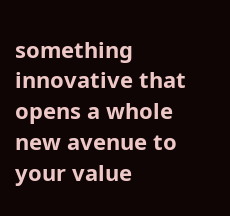something innovative that opens a whole new avenue to your value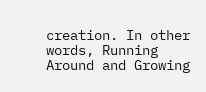creation. In other words, Running Around and Growing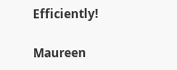Efficiently!

Maureen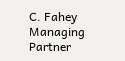C. Fahey
Managing Partner